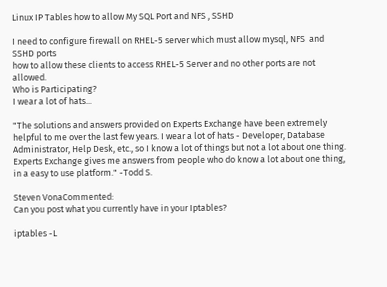Linux IP Tables how to allow My SQL Port and NFS , SSHD

I need to configure firewall on RHEL-5 server which must allow mysql, NFS  and SSHD ports
how to allow these clients to access RHEL-5 Server and no other ports are not allowed.
Who is Participating?
I wear a lot of hats...

"The solutions and answers provided on Experts Exchange have been extremely helpful to me over the last few years. I wear a lot of hats - Developer, Database Administrator, Help Desk, etc., so I know a lot of things but not a lot about one thing. Experts Exchange gives me answers from people who do know a lot about one thing, in a easy to use platform." -Todd S.

Steven VonaCommented:
Can you post what you currently have in your Iptables?

iptables -L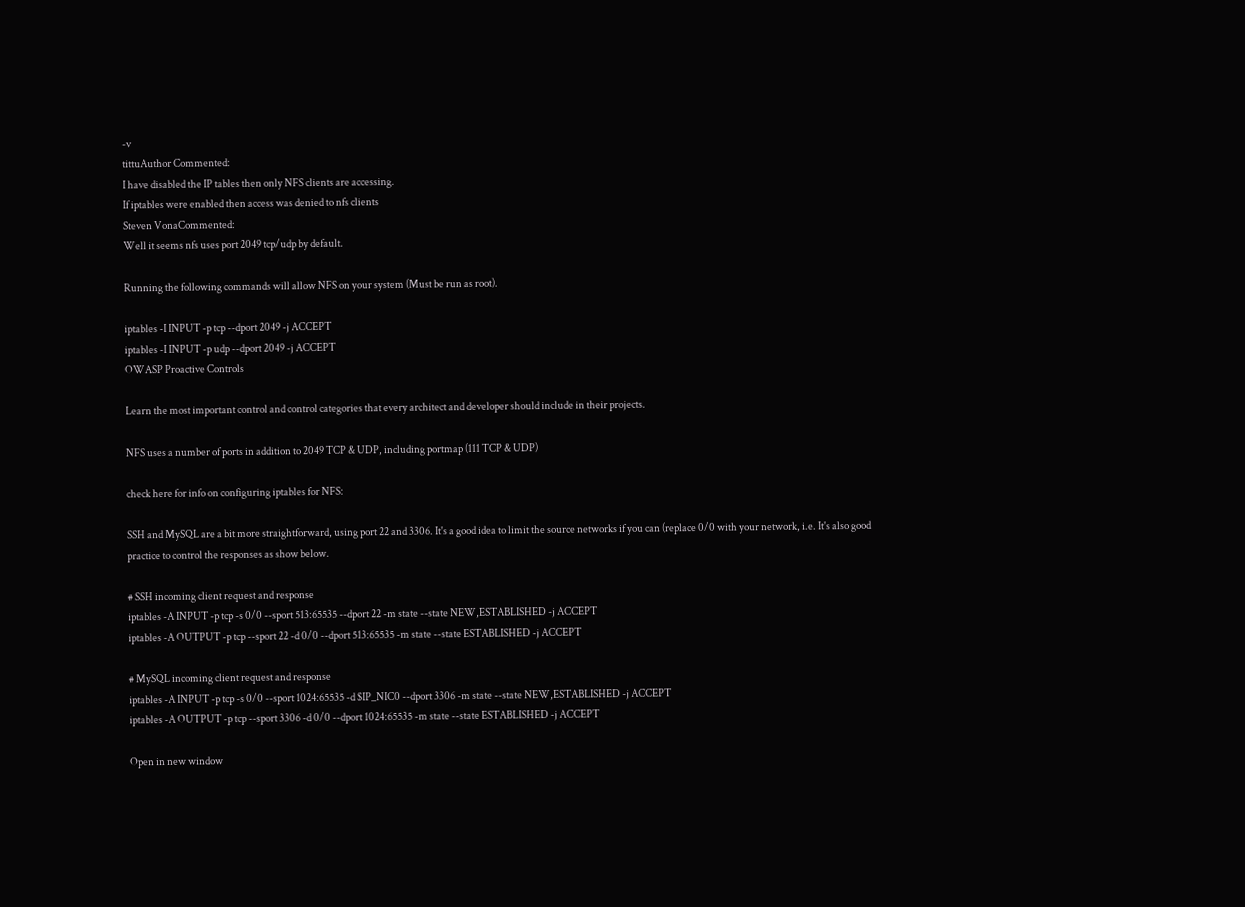-v
tittuAuthor Commented:
I have disabled the IP tables then only NFS clients are accessing.
If iptables were enabled then access was denied to nfs clients
Steven VonaCommented:
Well it seems nfs uses port 2049 tcp/udp by default.

Running the following commands will allow NFS on your system (Must be run as root).

iptables -I INPUT -p tcp --dport 2049 -j ACCEPT
iptables -I INPUT -p udp --dport 2049 -j ACCEPT
OWASP Proactive Controls

Learn the most important control and control categories that every architect and developer should include in their projects.

NFS uses a number of ports in addition to 2049 TCP & UDP, including portmap (111 TCP & UDP)

check here for info on configuring iptables for NFS:

SSH and MySQL are a bit more straightforward, using port 22 and 3306. It's a good idea to limit the source networks if you can (replace 0/0 with your network, i.e. It's also good practice to control the responses as show below.

# SSH incoming client request and response
iptables -A INPUT -p tcp -s 0/0 --sport 513:65535 --dport 22 -m state --state NEW,ESTABLISHED -j ACCEPT
iptables -A OUTPUT -p tcp --sport 22 -d 0/0 --dport 513:65535 -m state --state ESTABLISHED -j ACCEPT

# MySQL incoming client request and response
iptables -A INPUT -p tcp -s 0/0 --sport 1024:65535 -d $IP_NIC0 --dport 3306 -m state --state NEW,ESTABLISHED -j ACCEPT
iptables -A OUTPUT -p tcp --sport 3306 -d 0/0 --dport 1024:65535 -m state --state ESTABLISHED -j ACCEPT

Open in new window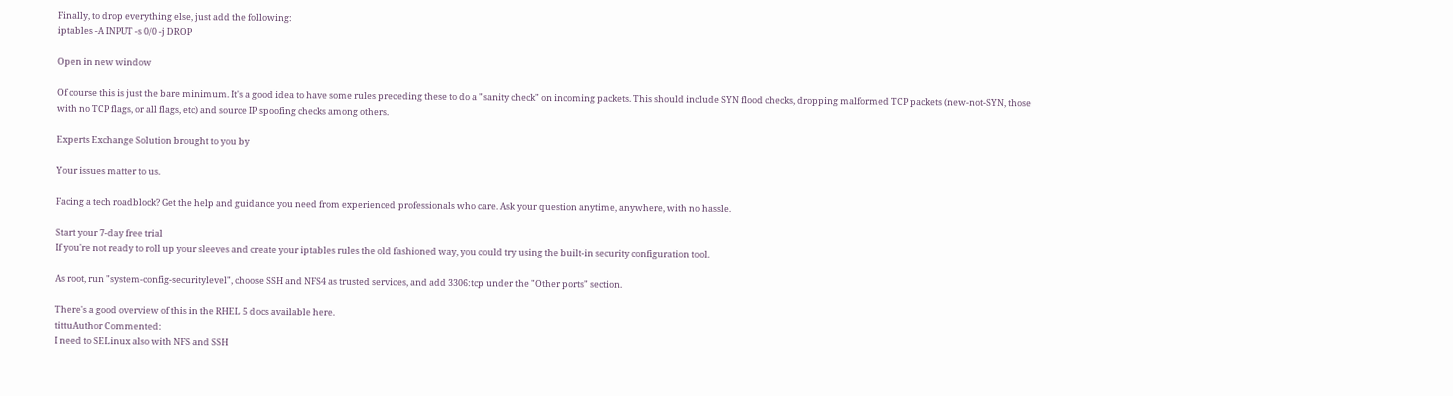Finally, to drop everything else, just add the following:
iptables -A INPUT -s 0/0 -j DROP

Open in new window

Of course this is just the bare minimum. It's a good idea to have some rules preceding these to do a "sanity check" on incoming packets. This should include SYN flood checks, dropping malformed TCP packets (new-not-SYN, those with no TCP flags, or all flags, etc) and source IP spoofing checks among others.

Experts Exchange Solution brought to you by

Your issues matter to us.

Facing a tech roadblock? Get the help and guidance you need from experienced professionals who care. Ask your question anytime, anywhere, with no hassle.

Start your 7-day free trial
If you're not ready to roll up your sleeves and create your iptables rules the old fashioned way, you could try using the built-in security configuration tool.

As root, run "system-config-securitylevel", choose SSH and NFS4 as trusted services, and add 3306:tcp under the "Other ports" section.

There's a good overview of this in the RHEL 5 docs available here.
tittuAuthor Commented:
I need to SELinux also with NFS and SSH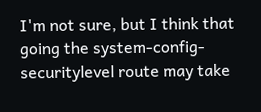I'm not sure, but I think that going the system-config-securitylevel route may take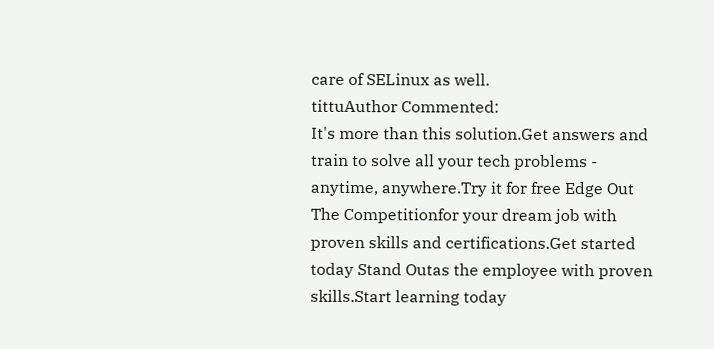care of SELinux as well.
tittuAuthor Commented:
It's more than this solution.Get answers and train to solve all your tech problems - anytime, anywhere.Try it for free Edge Out The Competitionfor your dream job with proven skills and certifications.Get started today Stand Outas the employee with proven skills.Start learning today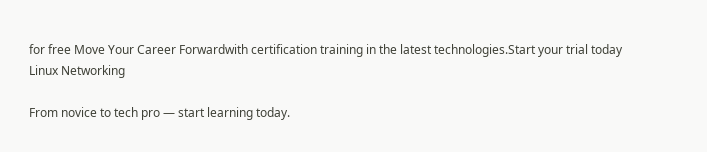for free Move Your Career Forwardwith certification training in the latest technologies.Start your trial today
Linux Networking

From novice to tech pro — start learning today.